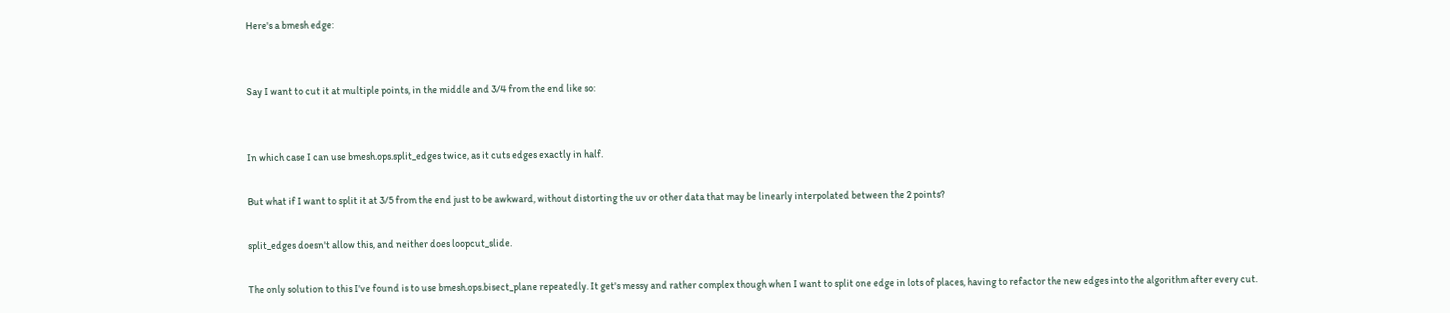Here's a bmesh edge:


Say I want to cut it at multiple points, in the middle and 3/4 from the end like so:


In which case I can use bmesh.ops.split_edges twice, as it cuts edges exactly in half.

But what if I want to split it at 3/5 from the end just to be awkward, without distorting the uv or other data that may be linearly interpolated between the 2 points?

split_edges doesn't allow this, and neither does loopcut_slide.

The only solution to this I've found is to use bmesh.ops.bisect_plane repeatedly. It get's messy and rather complex though when I want to split one edge in lots of places, having to refactor the new edges into the algorithm after every cut.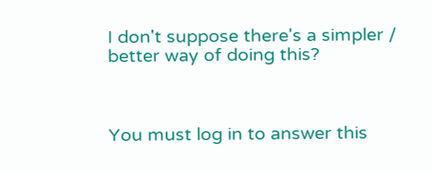I don't suppose there's a simpler / better way of doing this?



You must log in to answer this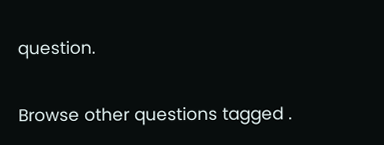question.

Browse other questions tagged .